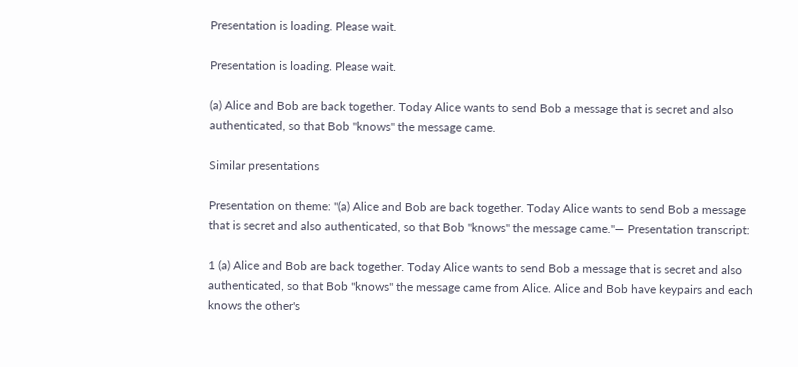Presentation is loading. Please wait.

Presentation is loading. Please wait.

(a) Alice and Bob are back together. Today Alice wants to send Bob a message that is secret and also authenticated, so that Bob "knows" the message came.

Similar presentations

Presentation on theme: "(a) Alice and Bob are back together. Today Alice wants to send Bob a message that is secret and also authenticated, so that Bob "knows" the message came."— Presentation transcript:

1 (a) Alice and Bob are back together. Today Alice wants to send Bob a message that is secret and also authenticated, so that Bob "knows" the message came from Alice. Alice and Bob have keypairs and each knows the other's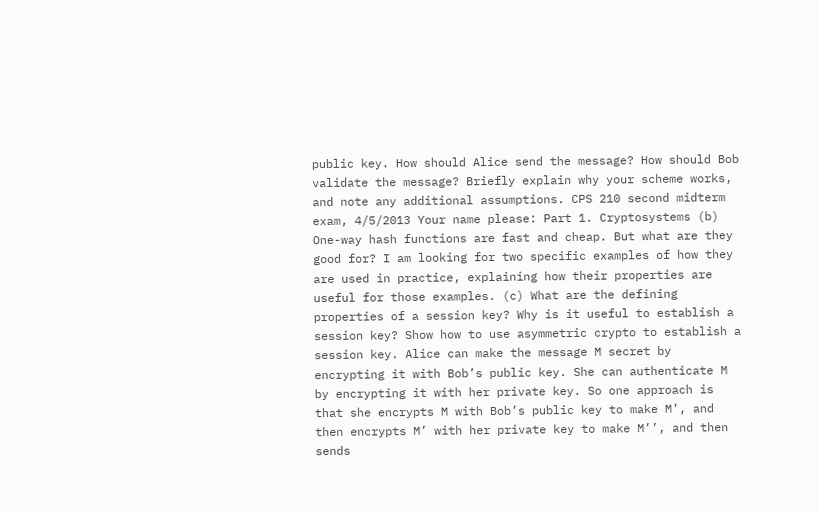public key. How should Alice send the message? How should Bob validate the message? Briefly explain why your scheme works, and note any additional assumptions. CPS 210 second midterm exam, 4/5/2013 Your name please: Part 1. Cryptosystems (b) One-way hash functions are fast and cheap. But what are they good for? I am looking for two specific examples of how they are used in practice, explaining how their properties are useful for those examples. (c) What are the defining properties of a session key? Why is it useful to establish a session key? Show how to use asymmetric crypto to establish a session key. Alice can make the message M secret by encrypting it with Bob’s public key. She can authenticate M by encrypting it with her private key. So one approach is that she encrypts M with Bob’s public key to make M’, and then encrypts M’ with her private key to make M’’, and then sends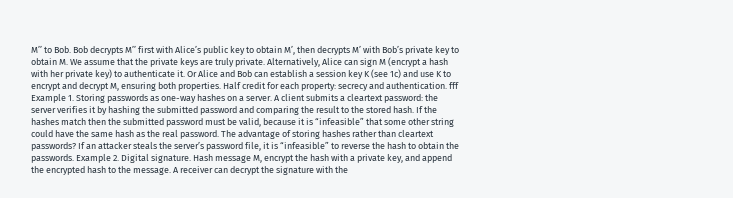M’’ to Bob. Bob decrypts M’’ first with Alice’s public key to obtain M’, then decrypts M’ with Bob’s private key to obtain M. We assume that the private keys are truly private. Alternatively, Alice can sign M (encrypt a hash with her private key) to authenticate it. Or Alice and Bob can establish a session key K (see 1c) and use K to encrypt and decrypt M, ensuring both properties. Half credit for each property: secrecy and authentication. fff Example 1. Storing passwords as one-way hashes on a server. A client submits a cleartext password: the server verifies it by hashing the submitted password and comparing the result to the stored hash. If the hashes match then the submitted password must be valid, because it is “infeasible” that some other string could have the same hash as the real password. The advantage of storing hashes rather than cleartext passwords? If an attacker steals the server’s password file, it is “infeasible” to reverse the hash to obtain the passwords. Example 2. Digital signature. Hash message M, encrypt the hash with a private key, and append the encrypted hash to the message. A receiver can decrypt the signature with the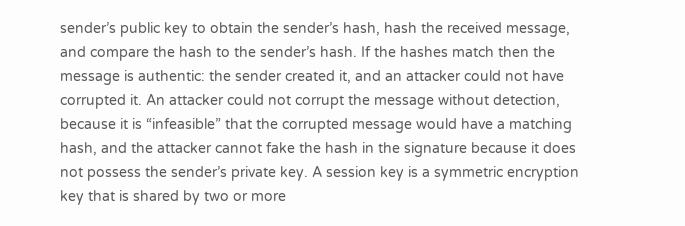sender’s public key to obtain the sender’s hash, hash the received message, and compare the hash to the sender’s hash. If the hashes match then the message is authentic: the sender created it, and an attacker could not have corrupted it. An attacker could not corrupt the message without detection, because it is “infeasible” that the corrupted message would have a matching hash, and the attacker cannot fake the hash in the signature because it does not possess the sender’s private key. A session key is a symmetric encryption key that is shared by two or more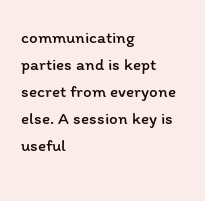communicating parties and is kept secret from everyone else. A session key is useful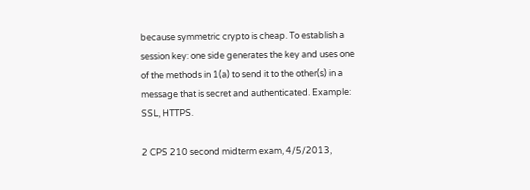because symmetric crypto is cheap. To establish a session key: one side generates the key and uses one of the methods in 1(a) to send it to the other(s) in a message that is secret and authenticated. Example: SSL, HTTPS.

2 CPS 210 second midterm exam, 4/5/2013,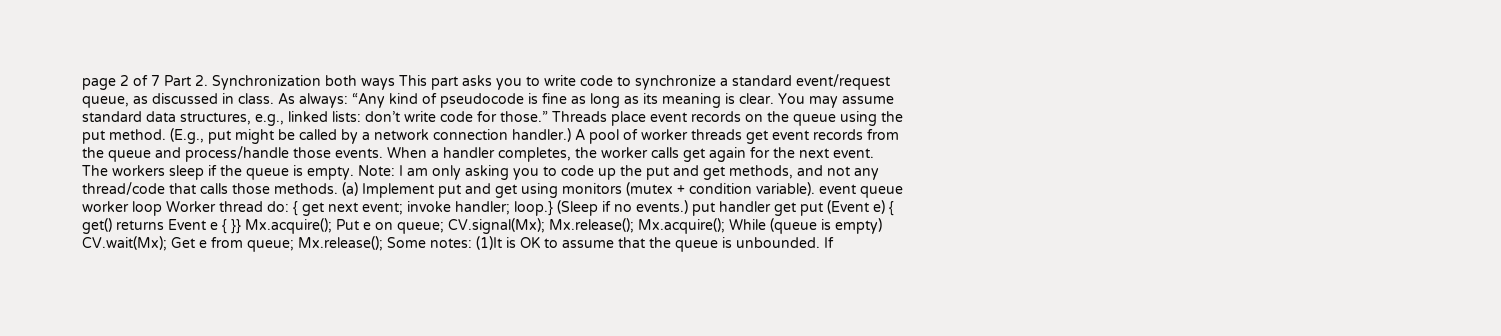page 2 of 7 Part 2. Synchronization both ways This part asks you to write code to synchronize a standard event/request queue, as discussed in class. As always: “Any kind of pseudocode is fine as long as its meaning is clear. You may assume standard data structures, e.g., linked lists: don’t write code for those.” Threads place event records on the queue using the put method. (E.g., put might be called by a network connection handler.) A pool of worker threads get event records from the queue and process/handle those events. When a handler completes, the worker calls get again for the next event. The workers sleep if the queue is empty. Note: I am only asking you to code up the put and get methods, and not any thread/code that calls those methods. (a) Implement put and get using monitors (mutex + condition variable). event queue worker loop Worker thread do: { get next event; invoke handler; loop.} (Sleep if no events.) put handler get put (Event e) { get() returns Event e { }} Mx.acquire(); Put e on queue; CV.signal(Mx); Mx.release(); Mx.acquire(); While (queue is empty) CV.wait(Mx); Get e from queue; Mx.release(); Some notes: (1)It is OK to assume that the queue is unbounded. If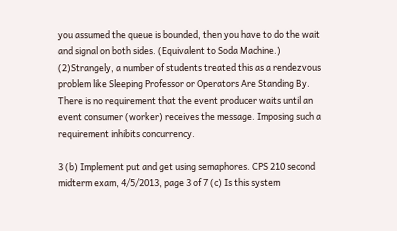you assumed the queue is bounded, then you have to do the wait and signal on both sides. (Equivalent to Soda Machine.) (2)Strangely, a number of students treated this as a rendezvous problem like Sleeping Professor or Operators Are Standing By. There is no requirement that the event producer waits until an event consumer (worker) receives the message. Imposing such a requirement inhibits concurrency.

3 (b) Implement put and get using semaphores. CPS 210 second midterm exam, 4/5/2013, page 3 of 7 (c) Is this system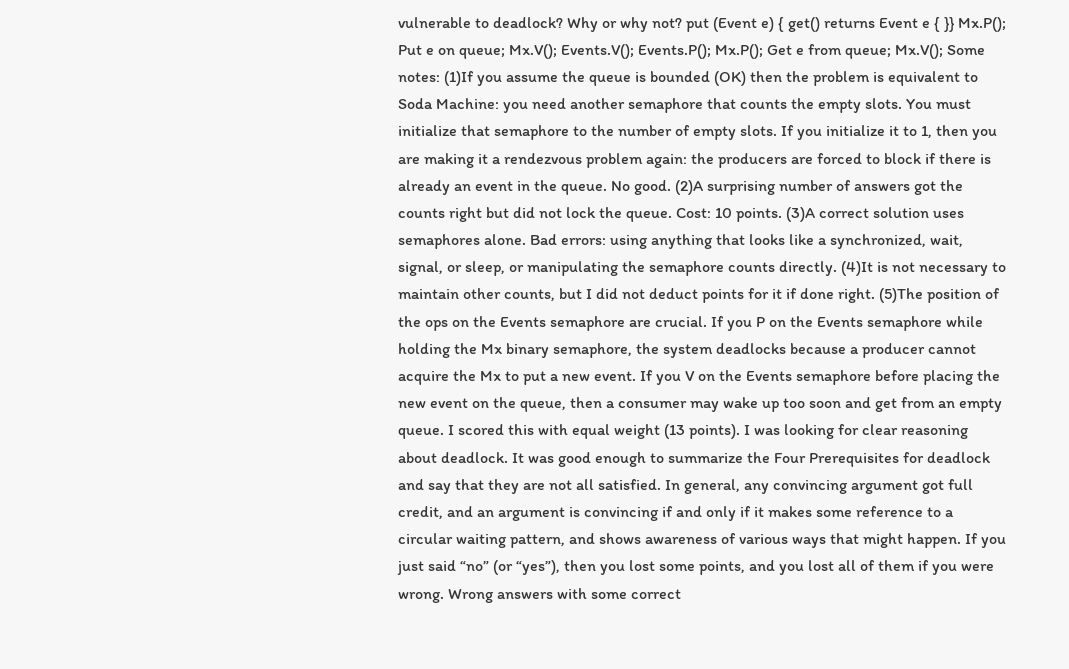vulnerable to deadlock? Why or why not? put (Event e) { get() returns Event e { }} Mx.P(); Put e on queue; Mx.V(); Events.V(); Events.P(); Mx.P(); Get e from queue; Mx.V(); Some notes: (1)If you assume the queue is bounded (OK) then the problem is equivalent to Soda Machine: you need another semaphore that counts the empty slots. You must initialize that semaphore to the number of empty slots. If you initialize it to 1, then you are making it a rendezvous problem again: the producers are forced to block if there is already an event in the queue. No good. (2)A surprising number of answers got the counts right but did not lock the queue. Cost: 10 points. (3)A correct solution uses semaphores alone. Bad errors: using anything that looks like a synchronized, wait, signal, or sleep, or manipulating the semaphore counts directly. (4)It is not necessary to maintain other counts, but I did not deduct points for it if done right. (5)The position of the ops on the Events semaphore are crucial. If you P on the Events semaphore while holding the Mx binary semaphore, the system deadlocks because a producer cannot acquire the Mx to put a new event. If you V on the Events semaphore before placing the new event on the queue, then a consumer may wake up too soon and get from an empty queue. I scored this with equal weight (13 points). I was looking for clear reasoning about deadlock. It was good enough to summarize the Four Prerequisites for deadlock and say that they are not all satisfied. In general, any convincing argument got full credit, and an argument is convincing if and only if it makes some reference to a circular waiting pattern, and shows awareness of various ways that might happen. If you just said “no” (or “yes”), then you lost some points, and you lost all of them if you were wrong. Wrong answers with some correct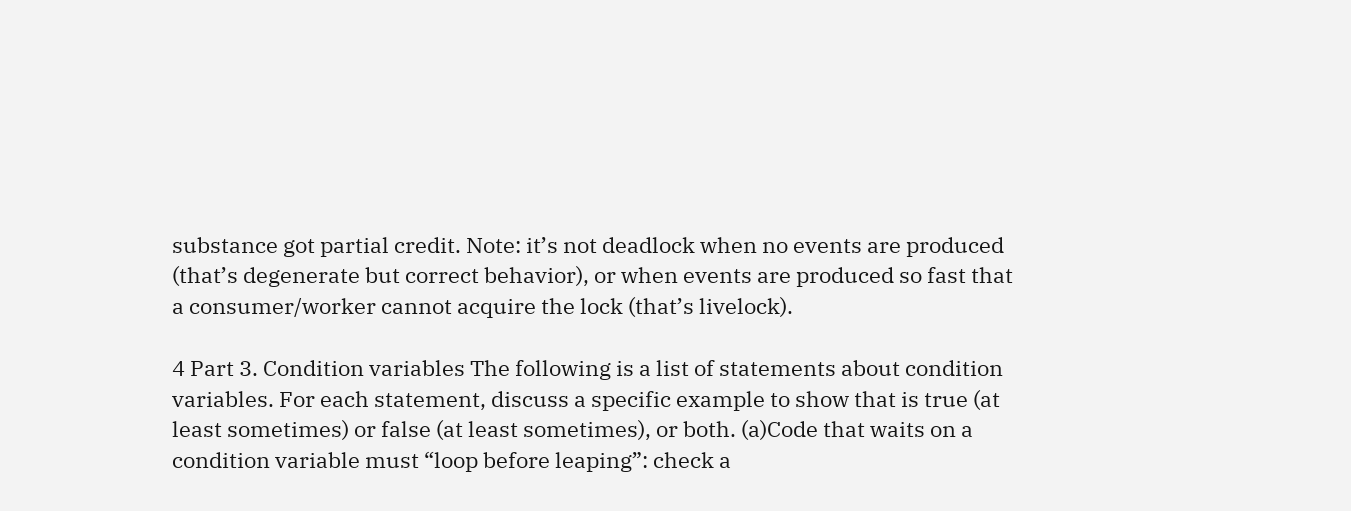substance got partial credit. Note: it’s not deadlock when no events are produced (that’s degenerate but correct behavior), or when events are produced so fast that a consumer/worker cannot acquire the lock (that’s livelock).

4 Part 3. Condition variables The following is a list of statements about condition variables. For each statement, discuss a specific example to show that is true (at least sometimes) or false (at least sometimes), or both. (a)Code that waits on a condition variable must “loop before leaping”: check a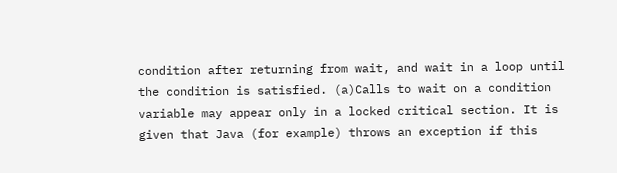condition after returning from wait, and wait in a loop until the condition is satisfied. (a)Calls to wait on a condition variable may appear only in a locked critical section. It is given that Java (for example) throws an exception if this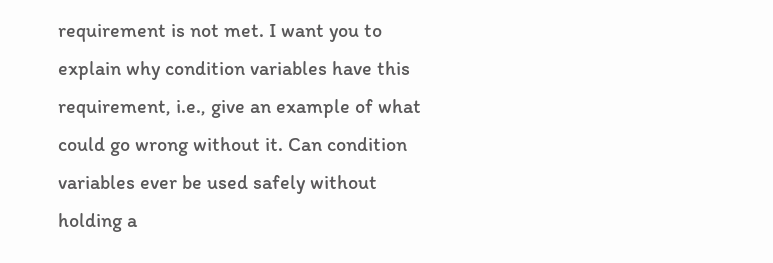requirement is not met. I want you to explain why condition variables have this requirement, i.e., give an example of what could go wrong without it. Can condition variables ever be used safely without holding a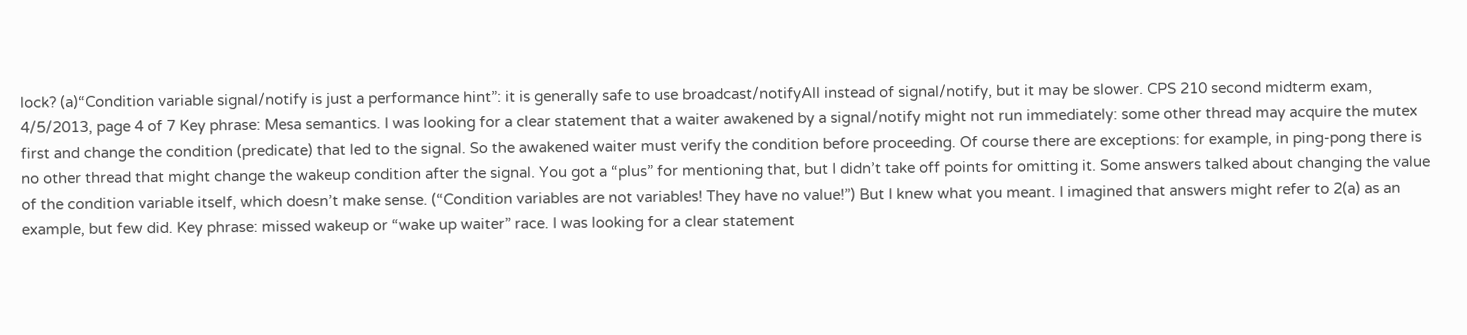lock? (a)“Condition variable signal/notify is just a performance hint”: it is generally safe to use broadcast/notifyAll instead of signal/notify, but it may be slower. CPS 210 second midterm exam, 4/5/2013, page 4 of 7 Key phrase: Mesa semantics. I was looking for a clear statement that a waiter awakened by a signal/notify might not run immediately: some other thread may acquire the mutex first and change the condition (predicate) that led to the signal. So the awakened waiter must verify the condition before proceeding. Of course there are exceptions: for example, in ping-pong there is no other thread that might change the wakeup condition after the signal. You got a “plus” for mentioning that, but I didn’t take off points for omitting it. Some answers talked about changing the value of the condition variable itself, which doesn’t make sense. (“Condition variables are not variables! They have no value!”) But I knew what you meant. I imagined that answers might refer to 2(a) as an example, but few did. Key phrase: missed wakeup or “wake up waiter” race. I was looking for a clear statement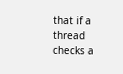that if a thread checks a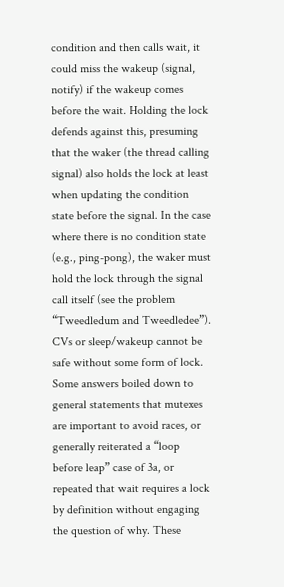condition and then calls wait, it could miss the wakeup (signal, notify) if the wakeup comes before the wait. Holding the lock defends against this, presuming that the waker (the thread calling signal) also holds the lock at least when updating the condition state before the signal. In the case where there is no condition state (e.g., ping-pong), the waker must hold the lock through the signal call itself (see the problem “Tweedledum and Tweedledee”). CVs or sleep/wakeup cannot be safe without some form of lock. Some answers boiled down to general statements that mutexes are important to avoid races, or generally reiterated a “loop before leap” case of 3a, or repeated that wait requires a lock by definition without engaging the question of why. These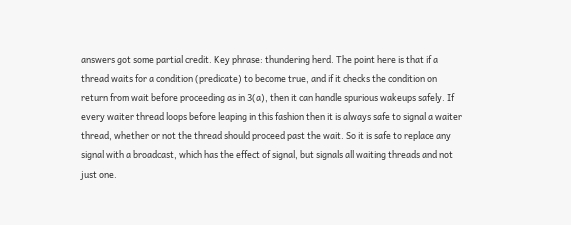answers got some partial credit. Key phrase: thundering herd. The point here is that if a thread waits for a condition (predicate) to become true, and if it checks the condition on return from wait before proceeding as in 3(a), then it can handle spurious wakeups safely. If every waiter thread loops before leaping in this fashion then it is always safe to signal a waiter thread, whether or not the thread should proceed past the wait. So it is safe to replace any signal with a broadcast, which has the effect of signal, but signals all waiting threads and not just one.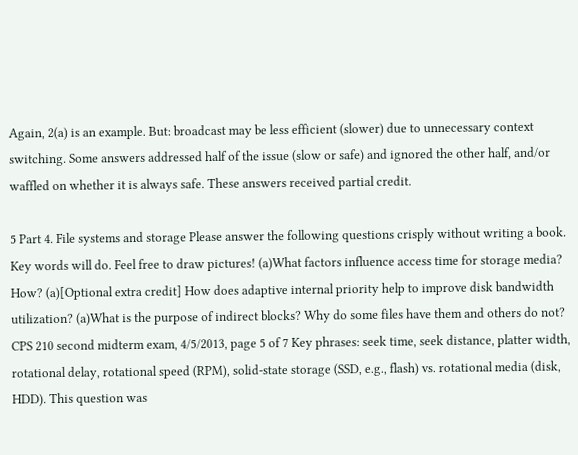Again, 2(a) is an example. But: broadcast may be less efficient (slower) due to unnecessary context switching. Some answers addressed half of the issue (slow or safe) and ignored the other half, and/or waffled on whether it is always safe. These answers received partial credit.

5 Part 4. File systems and storage Please answer the following questions crisply without writing a book. Key words will do. Feel free to draw pictures! (a)What factors influence access time for storage media? How? (a)[Optional extra credit] How does adaptive internal priority help to improve disk bandwidth utilization? (a)What is the purpose of indirect blocks? Why do some files have them and others do not? CPS 210 second midterm exam, 4/5/2013, page 5 of 7 Key phrases: seek time, seek distance, platter width, rotational delay, rotational speed (RPM), solid-state storage (SSD, e.g., flash) vs. rotational media (disk, HDD). This question was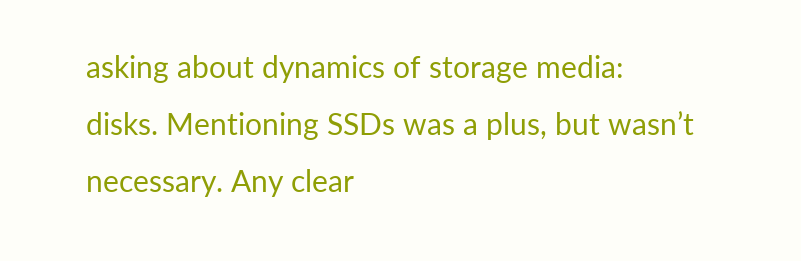asking about dynamics of storage media: disks. Mentioning SSDs was a plus, but wasn’t necessary. Any clear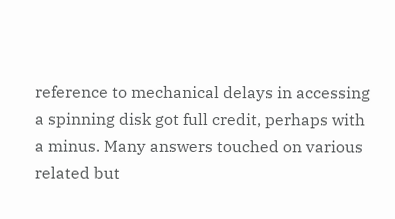reference to mechanical delays in accessing a spinning disk got full credit, perhaps with a minus. Many answers touched on various related but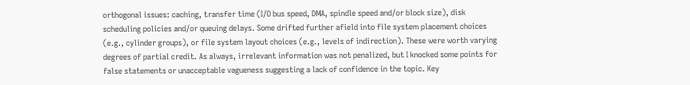orthogonal issues: caching, transfer time (I/O bus speed, DMA, spindle speed and/or block size), disk scheduling policies and/or queuing delays. Some drifted further afield into file system placement choices (e.g., cylinder groups), or file system layout choices (e.g., levels of indirection). These were worth varying degrees of partial credit. As always, irrelevant information was not penalized, but I knocked some points for false statements or unacceptable vagueness suggesting a lack of confidence in the topic. Key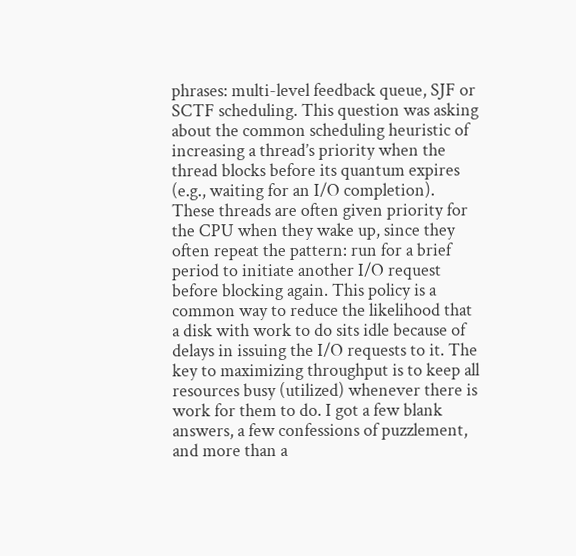phrases: multi-level feedback queue, SJF or SCTF scheduling. This question was asking about the common scheduling heuristic of increasing a thread’s priority when the thread blocks before its quantum expires (e.g., waiting for an I/O completion). These threads are often given priority for the CPU when they wake up, since they often repeat the pattern: run for a brief period to initiate another I/O request before blocking again. This policy is a common way to reduce the likelihood that a disk with work to do sits idle because of delays in issuing the I/O requests to it. The key to maximizing throughput is to keep all resources busy (utilized) whenever there is work for them to do. I got a few blank answers, a few confessions of puzzlement, and more than a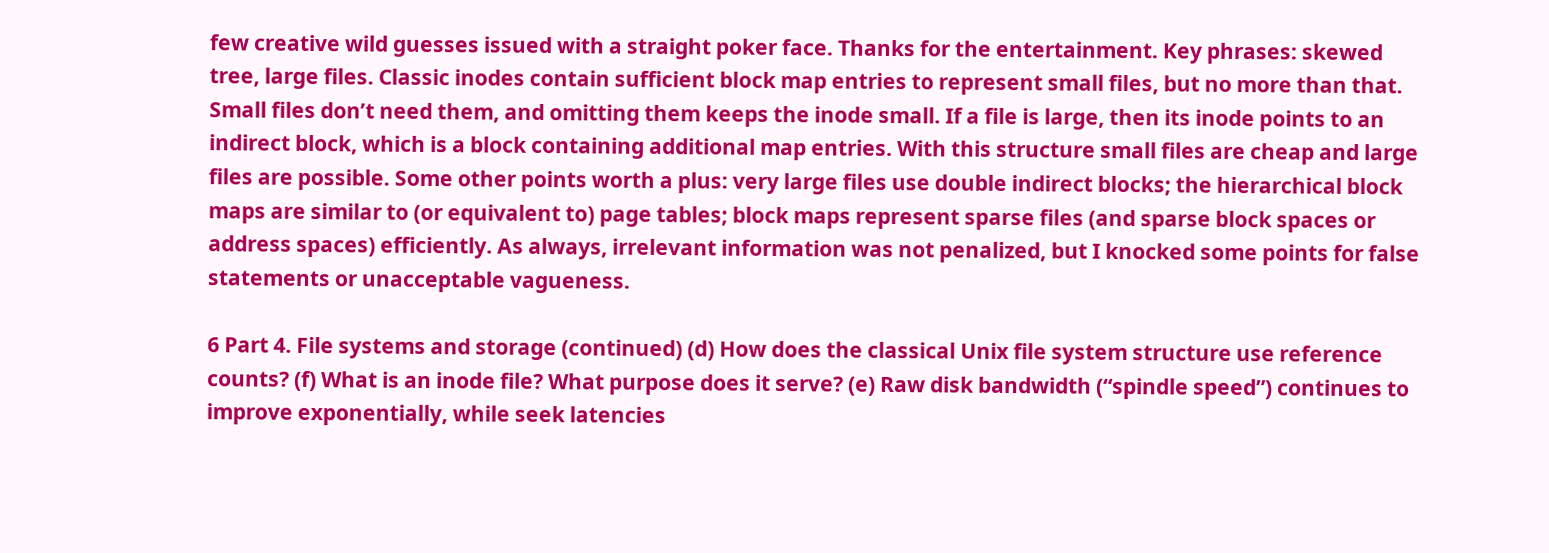few creative wild guesses issued with a straight poker face. Thanks for the entertainment. Key phrases: skewed tree, large files. Classic inodes contain sufficient block map entries to represent small files, but no more than that. Small files don’t need them, and omitting them keeps the inode small. If a file is large, then its inode points to an indirect block, which is a block containing additional map entries. With this structure small files are cheap and large files are possible. Some other points worth a plus: very large files use double indirect blocks; the hierarchical block maps are similar to (or equivalent to) page tables; block maps represent sparse files (and sparse block spaces or address spaces) efficiently. As always, irrelevant information was not penalized, but I knocked some points for false statements or unacceptable vagueness.

6 Part 4. File systems and storage (continued) (d) How does the classical Unix file system structure use reference counts? (f) What is an inode file? What purpose does it serve? (e) Raw disk bandwidth (“spindle speed”) continues to improve exponentially, while seek latencies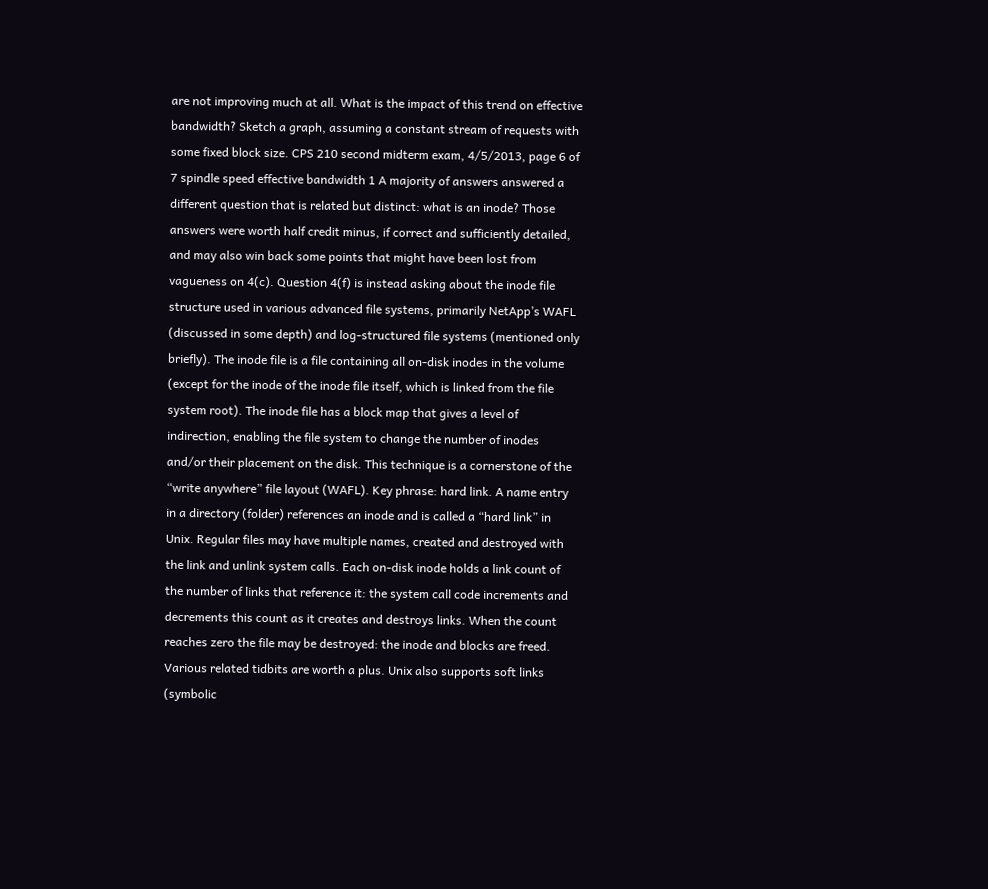are not improving much at all. What is the impact of this trend on effective bandwidth? Sketch a graph, assuming a constant stream of requests with some fixed block size. CPS 210 second midterm exam, 4/5/2013, page 6 of 7 spindle speed effective bandwidth 1 A majority of answers answered a different question that is related but distinct: what is an inode? Those answers were worth half credit minus, if correct and sufficiently detailed, and may also win back some points that might have been lost from vagueness on 4(c). Question 4(f) is instead asking about the inode file structure used in various advanced file systems, primarily NetApp’s WAFL (discussed in some depth) and log-structured file systems (mentioned only briefly). The inode file is a file containing all on-disk inodes in the volume (except for the inode of the inode file itself, which is linked from the file system root). The inode file has a block map that gives a level of indirection, enabling the file system to change the number of inodes and/or their placement on the disk. This technique is a cornerstone of the “write anywhere” file layout (WAFL). Key phrase: hard link. A name entry in a directory (folder) references an inode and is called a “hard link” in Unix. Regular files may have multiple names, created and destroyed with the link and unlink system calls. Each on-disk inode holds a link count of the number of links that reference it: the system call code increments and decrements this count as it creates and destroys links. When the count reaches zero the file may be destroyed: the inode and blocks are freed. Various related tidbits are worth a plus. Unix also supports soft links (symbolic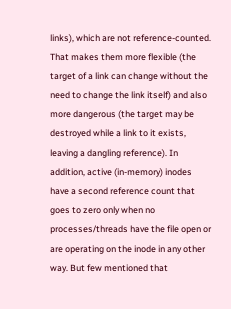links), which are not reference-counted. That makes them more flexible (the target of a link can change without the need to change the link itself) and also more dangerous (the target may be destroyed while a link to it exists, leaving a dangling reference). In addition, active (in-memory) inodes have a second reference count that goes to zero only when no processes/threads have the file open or are operating on the inode in any other way. But few mentioned that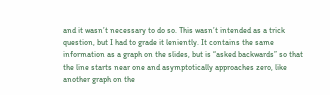and it wasn’t necessary to do so. This wasn’t intended as a trick question, but I had to grade it leniently. It contains the same information as a graph on the slides, but is “asked backwards” so that the line starts near one and asymptotically approaches zero, like another graph on the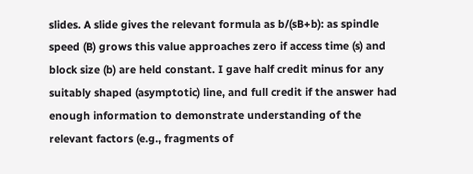slides. A slide gives the relevant formula as b/(sB+b): as spindle speed (B) grows this value approaches zero if access time (s) and block size (b) are held constant. I gave half credit minus for any suitably shaped (asymptotic) line, and full credit if the answer had enough information to demonstrate understanding of the relevant factors (e.g., fragments of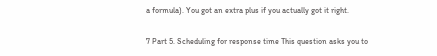a formula). You got an extra plus if you actually got it right.

7 Part 5. Scheduling for response time This question asks you to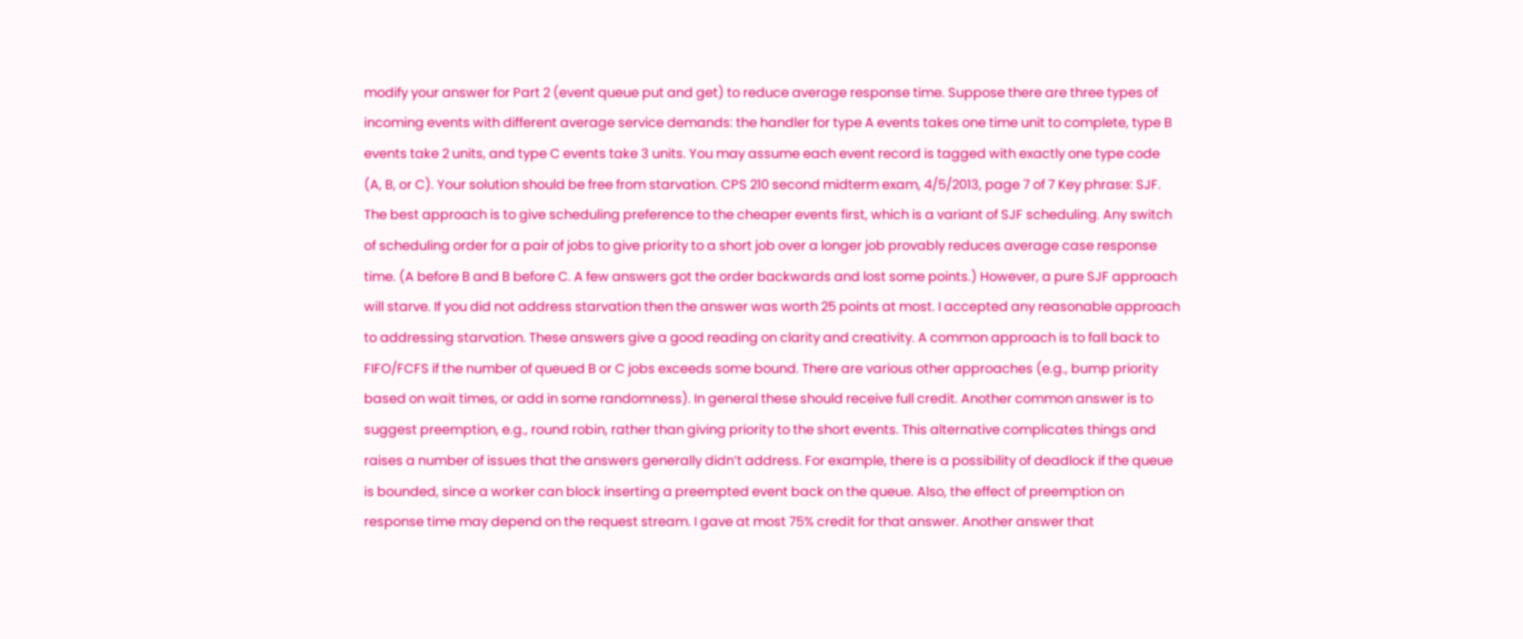modify your answer for Part 2 (event queue put and get) to reduce average response time. Suppose there are three types of incoming events with different average service demands: the handler for type A events takes one time unit to complete, type B events take 2 units, and type C events take 3 units. You may assume each event record is tagged with exactly one type code (A, B, or C). Your solution should be free from starvation. CPS 210 second midterm exam, 4/5/2013, page 7 of 7 Key phrase: SJF. The best approach is to give scheduling preference to the cheaper events first, which is a variant of SJF scheduling. Any switch of scheduling order for a pair of jobs to give priority to a short job over a longer job provably reduces average case response time. (A before B and B before C. A few answers got the order backwards and lost some points.) However, a pure SJF approach will starve. If you did not address starvation then the answer was worth 25 points at most. I accepted any reasonable approach to addressing starvation. These answers give a good reading on clarity and creativity. A common approach is to fall back to FIFO/FCFS if the number of queued B or C jobs exceeds some bound. There are various other approaches (e.g., bump priority based on wait times, or add in some randomness). In general these should receive full credit. Another common answer is to suggest preemption, e.g., round robin, rather than giving priority to the short events. This alternative complicates things and raises a number of issues that the answers generally didn’t address. For example, there is a possibility of deadlock if the queue is bounded, since a worker can block inserting a preempted event back on the queue. Also, the effect of preemption on response time may depend on the request stream. I gave at most 75% credit for that answer. Another answer that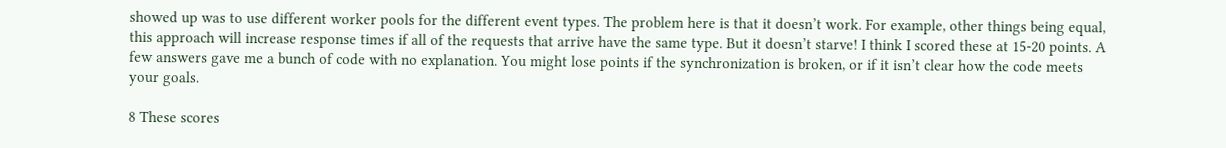showed up was to use different worker pools for the different event types. The problem here is that it doesn’t work. For example, other things being equal, this approach will increase response times if all of the requests that arrive have the same type. But it doesn’t starve! I think I scored these at 15-20 points. A few answers gave me a bunch of code with no explanation. You might lose points if the synchronization is broken, or if it isn’t clear how the code meets your goals.

8 These scores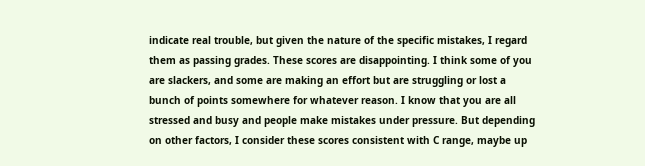indicate real trouble, but given the nature of the specific mistakes, I regard them as passing grades. These scores are disappointing. I think some of you are slackers, and some are making an effort but are struggling or lost a bunch of points somewhere for whatever reason. I know that you are all stressed and busy and people make mistakes under pressure. But depending on other factors, I consider these scores consistent with C range, maybe up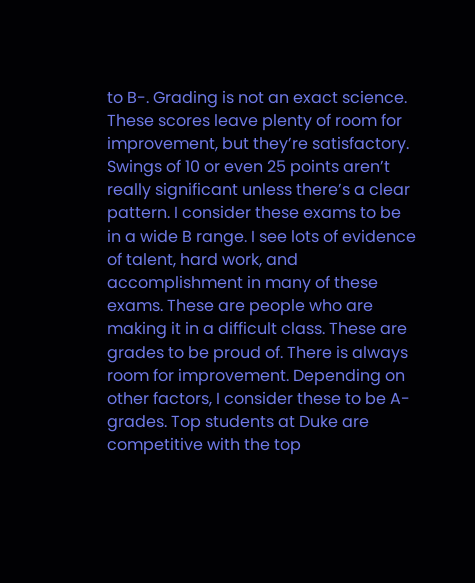to B-. Grading is not an exact science. These scores leave plenty of room for improvement, but they’re satisfactory. Swings of 10 or even 25 points aren’t really significant unless there’s a clear pattern. I consider these exams to be in a wide B range. I see lots of evidence of talent, hard work, and accomplishment in many of these exams. These are people who are making it in a difficult class. These are grades to be proud of. There is always room for improvement. Depending on other factors, I consider these to be A- grades. Top students at Duke are competitive with the top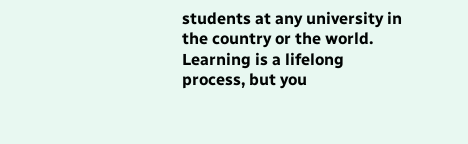students at any university in the country or the world. Learning is a lifelong process, but you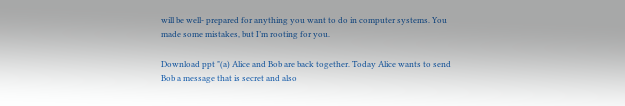will be well- prepared for anything you want to do in computer systems. You made some mistakes, but I’m rooting for you.

Download ppt "(a) Alice and Bob are back together. Today Alice wants to send Bob a message that is secret and also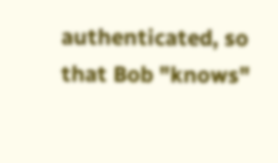authenticated, so that Bob "knows"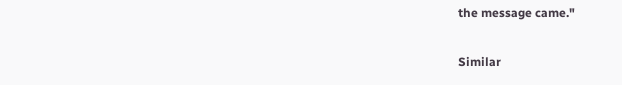the message came."

Similar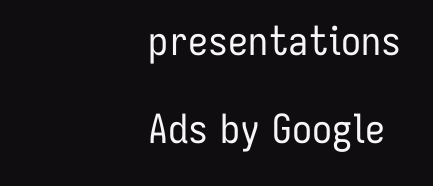presentations

Ads by Google